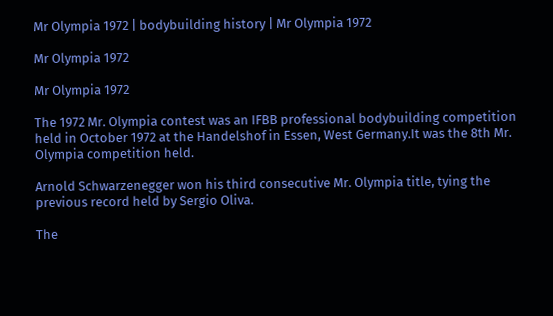Mr Olympia 1972 | bodybuilding history | Mr Olympia 1972

Mr Olympia 1972

Mr Olympia 1972

The 1972 Mr. Olympia contest was an IFBB professional bodybuilding competition held in October 1972 at the Handelshof in Essen, West Germany.It was the 8th Mr. Olympia competition held.

Arnold Schwarzenegger won his third consecutive Mr. Olympia title, tying the previous record held by Sergio Oliva.

The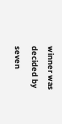winner was decided by seven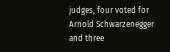judges, four voted for Arnold Schwarzenegger and three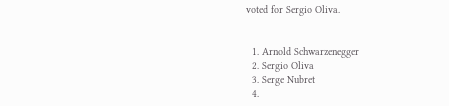voted for Sergio Oliva.


  1. Arnold Schwarzenegger
  2. Sergio Oliva
  3. Serge Nubret
  4.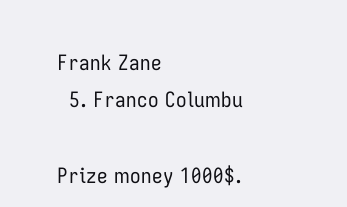Frank Zane
  5. Franco Columbu

Prize money 1000$.